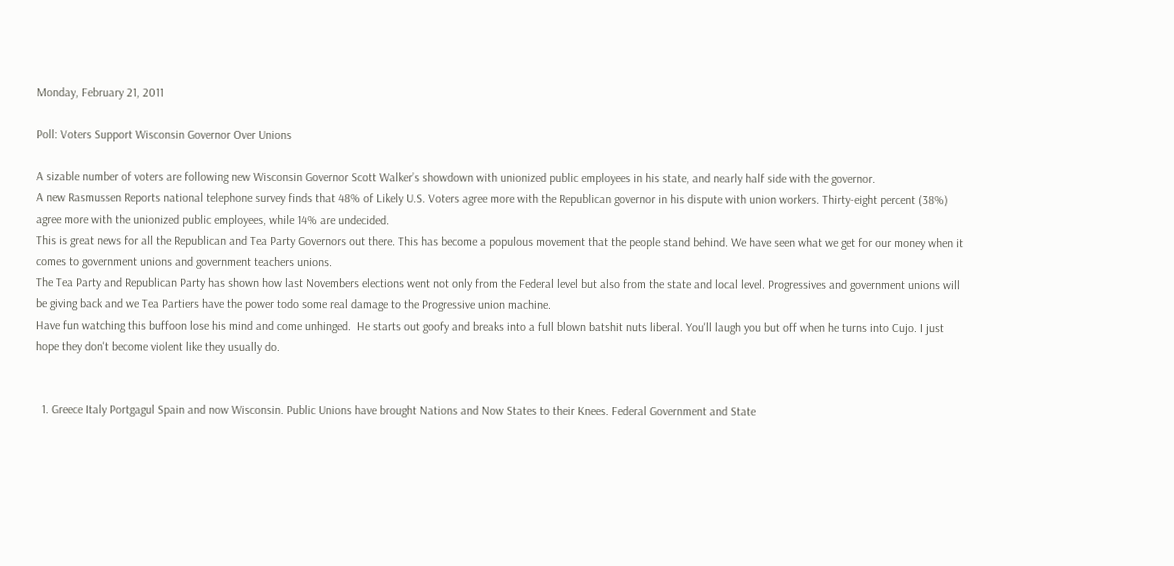Monday, February 21, 2011

Poll: Voters Support Wisconsin Governor Over Unions

A sizable number of voters are following new Wisconsin Governor Scott Walker’s showdown with unionized public employees in his state, and nearly half side with the governor.
A new Rasmussen Reports national telephone survey finds that 48% of Likely U.S. Voters agree more with the Republican governor in his dispute with union workers. Thirty-eight percent (38%) agree more with the unionized public employees, while 14% are undecided.
This is great news for all the Republican and Tea Party Governors out there. This has become a populous movement that the people stand behind. We have seen what we get for our money when it comes to government unions and government teachers unions.
The Tea Party and Republican Party has shown how last Novembers elections went not only from the Federal level but also from the state and local level. Progressives and government unions will be giving back and we Tea Partiers have the power todo some real damage to the Progressive union machine.
Have fun watching this buffoon lose his mind and come unhinged.  He starts out goofy and breaks into a full blown batshit nuts liberal. You'll laugh you but off when he turns into Cujo. I just hope they don't become violent like they usually do.


  1. Greece Italy Portgagul Spain and now Wisconsin. Public Unions have brought Nations and Now States to their Knees. Federal Government and State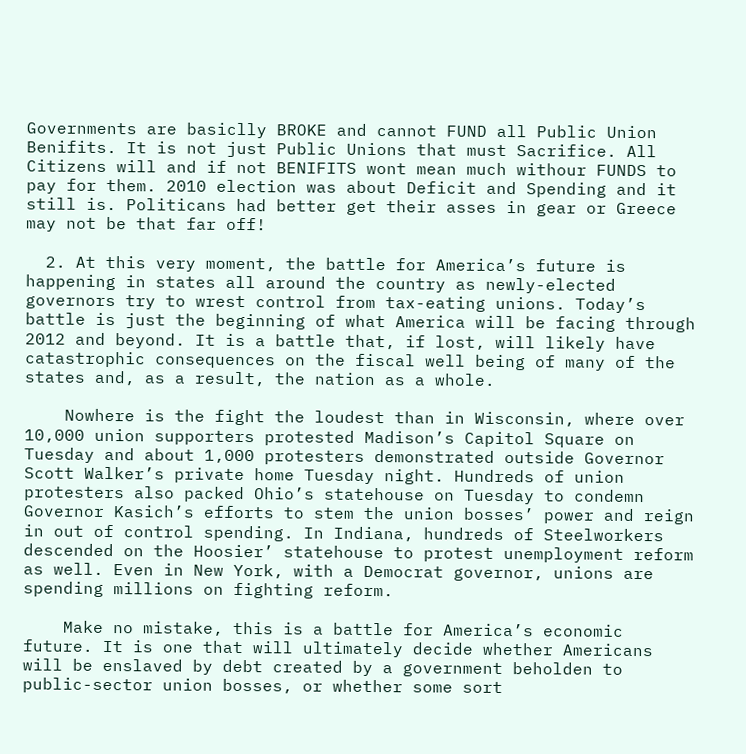Governments are basiclly BROKE and cannot FUND all Public Union Benifits. It is not just Public Unions that must Sacrifice. All Citizens will and if not BENIFITS wont mean much withour FUNDS to pay for them. 2010 election was about Deficit and Spending and it still is. Politicans had better get their asses in gear or Greece may not be that far off!

  2. At this very moment, the battle for America’s future is happening in states all around the country as newly-elected governors try to wrest control from tax-eating unions. Today’s battle is just the beginning of what America will be facing through 2012 and beyond. It is a battle that, if lost, will likely have catastrophic consequences on the fiscal well being of many of the states and, as a result, the nation as a whole.

    Nowhere is the fight the loudest than in Wisconsin, where over 10,000 union supporters protested Madison’s Capitol Square on Tuesday and about 1,000 protesters demonstrated outside Governor Scott Walker’s private home Tuesday night. Hundreds of union protesters also packed Ohio’s statehouse on Tuesday to condemn Governor Kasich’s efforts to stem the union bosses’ power and reign in out of control spending. In Indiana, hundreds of Steelworkers descended on the Hoosier’ statehouse to protest unemployment reform as well. Even in New York, with a Democrat governor, unions are spending millions on fighting reform.

    Make no mistake, this is a battle for America’s economic future. It is one that will ultimately decide whether Americans will be enslaved by debt created by a government beholden to public-sector union bosses, or whether some sort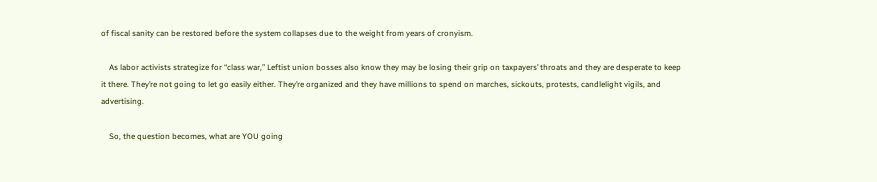of fiscal sanity can be restored before the system collapses due to the weight from years of cronyism.

    As labor activists strategize for “class war,” Leftist union bosses also know they may be losing their grip on taxpayers’ throats and they are desperate to keep it there. They’re not going to let go easily either. They’re organized and they have millions to spend on marches, sickouts, protests, candlelight vigils, and advertising.

    So, the question becomes, what are YOU going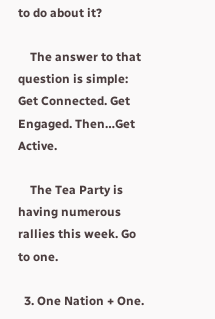to do about it?

    The answer to that question is simple: Get Connected. Get Engaged. Then…Get Active.

    The Tea Party is having numerous rallies this week. Go to one.

  3. One Nation + One.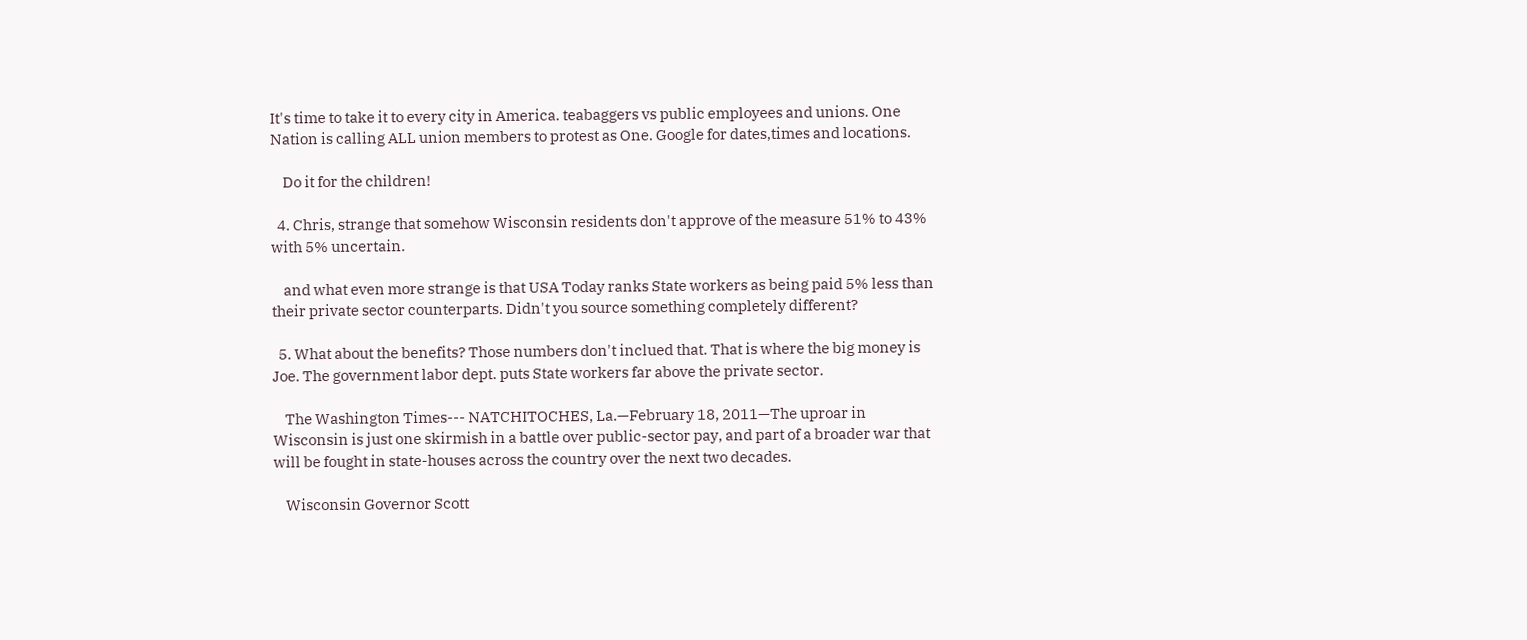It's time to take it to every city in America. teabaggers vs public employees and unions. One Nation is calling ALL union members to protest as One. Google for dates,times and locations.

    Do it for the children!

  4. Chris, strange that somehow Wisconsin residents don't approve of the measure 51% to 43% with 5% uncertain.

    and what even more strange is that USA Today ranks State workers as being paid 5% less than their private sector counterparts. Didn't you source something completely different?

  5. What about the benefits? Those numbers don't inclued that. That is where the big money is Joe. The government labor dept. puts State workers far above the private sector.

    The Washington Times--- NATCHITOCHES, La.—February 18, 2011—The uproar in Wisconsin is just one skirmish in a battle over public-sector pay, and part of a broader war that will be fought in state-houses across the country over the next two decades.

    Wisconsin Governor Scott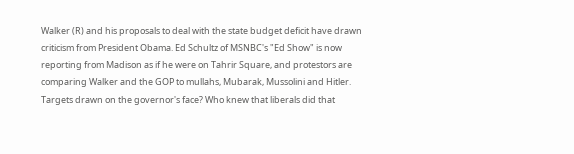Walker (R) and his proposals to deal with the state budget deficit have drawn criticism from President Obama. Ed Schultz of MSNBC's "Ed Show" is now reporting from Madison as if he were on Tahrir Square, and protestors are comparing Walker and the GOP to mullahs, Mubarak, Mussolini and Hitler. Targets drawn on the governor's face? Who knew that liberals did that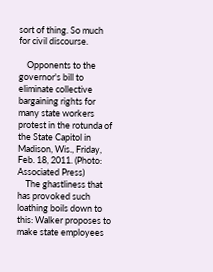sort of thing. So much for civil discourse.

    Opponents to the governor's bill to eliminate collective bargaining rights for many state workers protest in the rotunda of the State Capitol in Madison, Wis., Friday, Feb. 18, 2011. (Photo: Associated Press)
    The ghastliness that has provoked such loathing boils down to this: Walker proposes to make state employees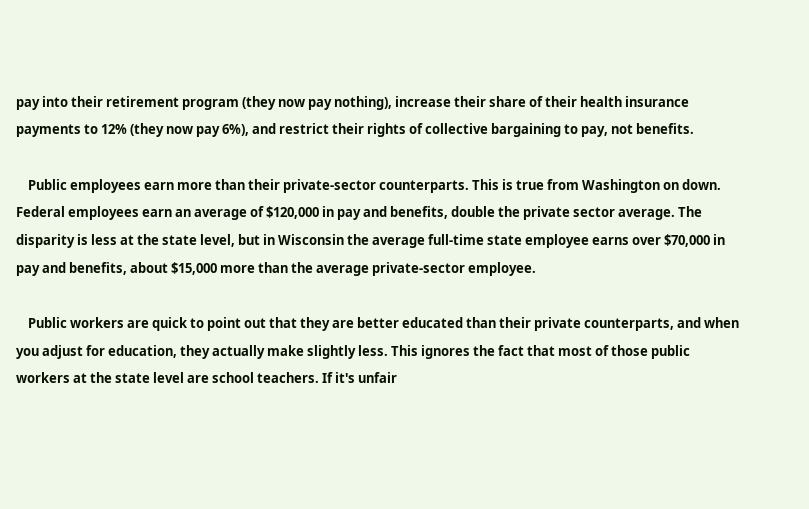pay into their retirement program (they now pay nothing), increase their share of their health insurance payments to 12% (they now pay 6%), and restrict their rights of collective bargaining to pay, not benefits.

    Public employees earn more than their private-sector counterparts. This is true from Washington on down. Federal employees earn an average of $120,000 in pay and benefits, double the private sector average. The disparity is less at the state level, but in Wisconsin the average full-time state employee earns over $70,000 in pay and benefits, about $15,000 more than the average private-sector employee.

    Public workers are quick to point out that they are better educated than their private counterparts, and when you adjust for education, they actually make slightly less. This ignores the fact that most of those public workers at the state level are school teachers. If it's unfair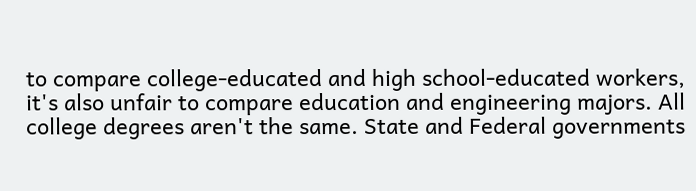to compare college-educated and high school-educated workers, it's also unfair to compare education and engineering majors. All college degrees aren't the same. State and Federal governments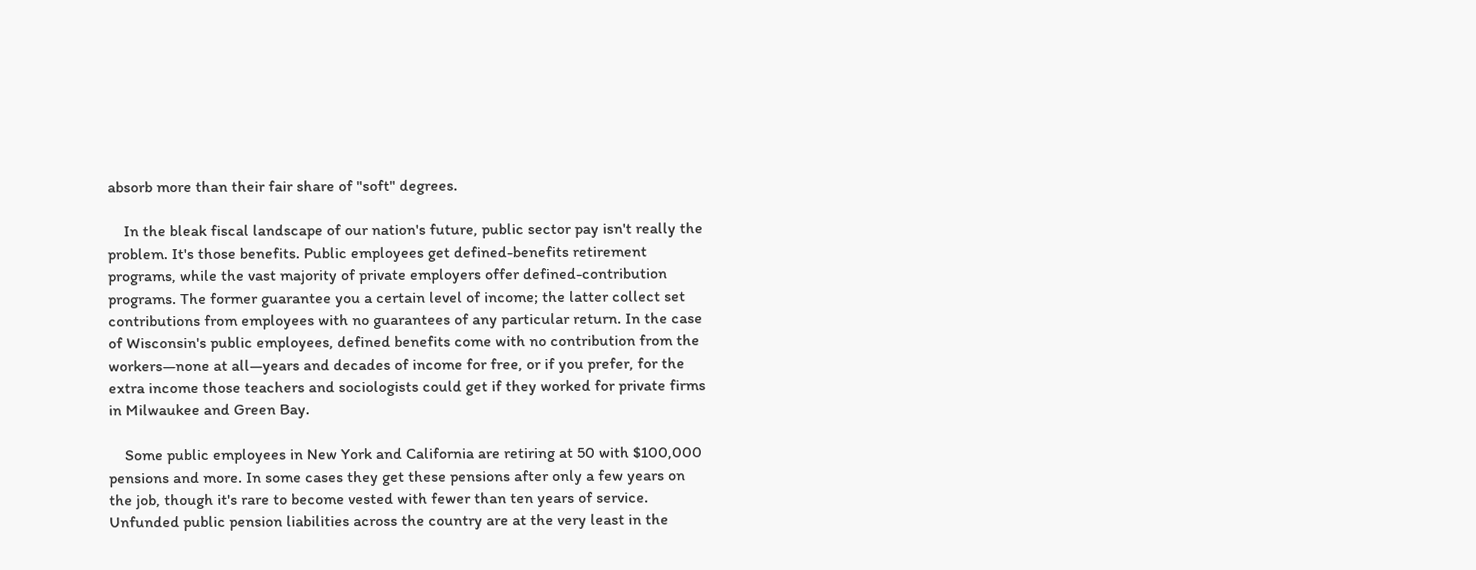absorb more than their fair share of "soft" degrees.

    In the bleak fiscal landscape of our nation's future, public sector pay isn't really the problem. It's those benefits. Public employees get defined-benefits retirement programs, while the vast majority of private employers offer defined-contribution programs. The former guarantee you a certain level of income; the latter collect set contributions from employees with no guarantees of any particular return. In the case of Wisconsin's public employees, defined benefits come with no contribution from the workers—none at all—years and decades of income for free, or if you prefer, for the extra income those teachers and sociologists could get if they worked for private firms in Milwaukee and Green Bay.

    Some public employees in New York and California are retiring at 50 with $100,000 pensions and more. In some cases they get these pensions after only a few years on the job, though it's rare to become vested with fewer than ten years of service. Unfunded public pension liabilities across the country are at the very least in the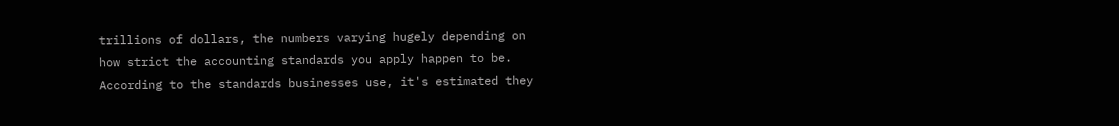trillions of dollars, the numbers varying hugely depending on how strict the accounting standards you apply happen to be. According to the standards businesses use, it's estimated they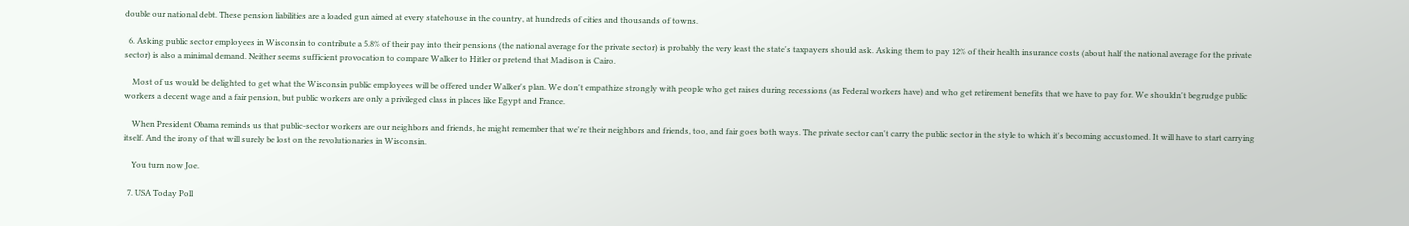double our national debt. These pension liabilities are a loaded gun aimed at every statehouse in the country, at hundreds of cities and thousands of towns.

  6. Asking public sector employees in Wisconsin to contribute a 5.8% of their pay into their pensions (the national average for the private sector) is probably the very least the state's taxpayers should ask. Asking them to pay 12% of their health insurance costs (about half the national average for the private sector) is also a minimal demand. Neither seems sufficient provocation to compare Walker to Hitler or pretend that Madison is Cairo.

    Most of us would be delighted to get what the Wisconsin public employees will be offered under Walker's plan. We don't empathize strongly with people who get raises during recessions (as Federal workers have) and who get retirement benefits that we have to pay for. We shouldn't begrudge public workers a decent wage and a fair pension, but public workers are only a privileged class in places like Egypt and France.

    When President Obama reminds us that public-sector workers are our neighbors and friends, he might remember that we're their neighbors and friends, too, and fair goes both ways. The private sector can't carry the public sector in the style to which it's becoming accustomed. It will have to start carrying itself. And the irony of that will surely be lost on the revolutionaries in Wisconsin.

    You turn now Joe.

  7. USA Today Poll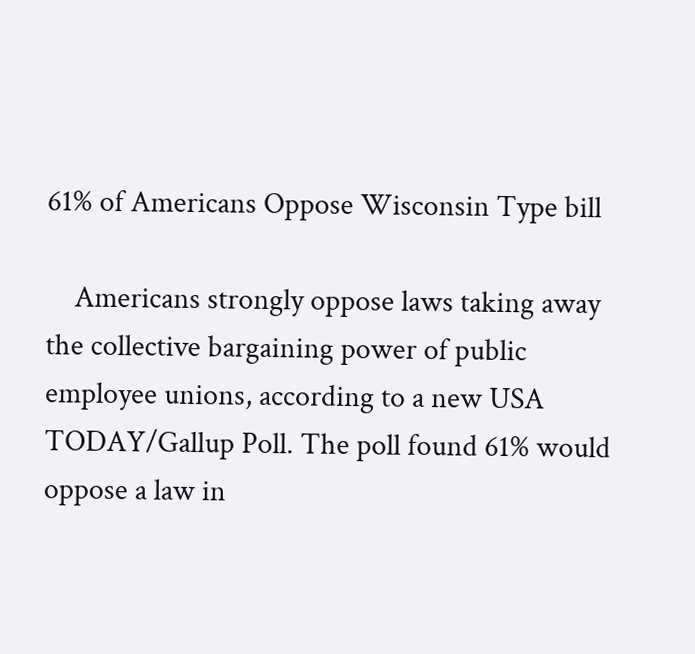61% of Americans Oppose Wisconsin Type bill

    Americans strongly oppose laws taking away the collective bargaining power of public employee unions, according to a new USA TODAY/Gallup Poll. The poll found 61% would oppose a law in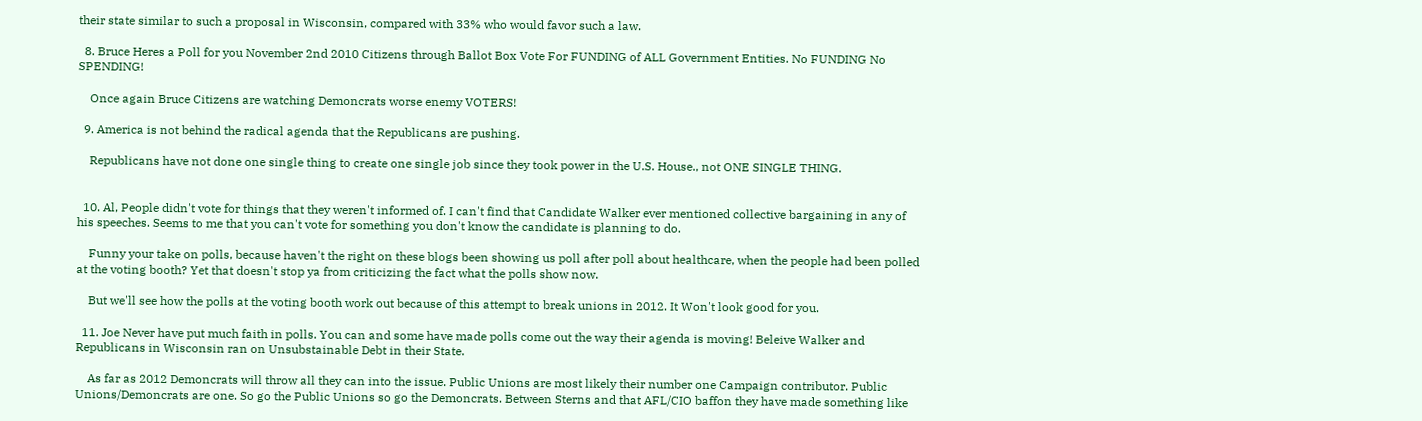their state similar to such a proposal in Wisconsin, compared with 33% who would favor such a law.

  8. Bruce Heres a Poll for you November 2nd 2010 Citizens through Ballot Box Vote For FUNDING of ALL Government Entities. No FUNDING No SPENDING!

    Once again Bruce Citizens are watching Demoncrats worse enemy VOTERS!

  9. America is not behind the radical agenda that the Republicans are pushing.

    Republicans have not done one single thing to create one single job since they took power in the U.S. House., not ONE SINGLE THING.


  10. Al, People didn't vote for things that they weren't informed of. I can't find that Candidate Walker ever mentioned collective bargaining in any of his speeches. Seems to me that you can't vote for something you don't know the candidate is planning to do.

    Funny your take on polls, because haven't the right on these blogs been showing us poll after poll about healthcare, when the people had been polled at the voting booth? Yet that doesn't stop ya from criticizing the fact what the polls show now.

    But we'll see how the polls at the voting booth work out because of this attempt to break unions in 2012. It Won't look good for you.

  11. Joe Never have put much faith in polls. You can and some have made polls come out the way their agenda is moving! Beleive Walker and Republicans in Wisconsin ran on Unsubstainable Debt in their State.

    As far as 2012 Demoncrats will throw all they can into the issue. Public Unions are most likely their number one Campaign contributor. Public Unions/Demoncrats are one. So go the Public Unions so go the Demoncrats. Between Sterns and that AFL/CIO baffon they have made something like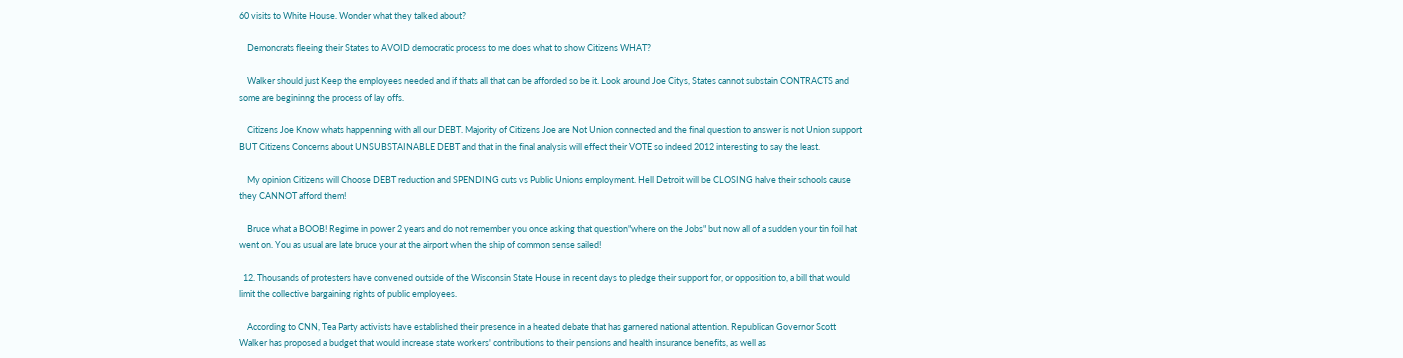60 visits to White House. Wonder what they talked about?

    Demoncrats fleeing their States to AVOID democratic process to me does what to show Citizens WHAT?

    Walker should just Keep the employees needed and if thats all that can be afforded so be it. Look around Joe Citys, States cannot substain CONTRACTS and some are begininng the process of lay offs.

    Citizens Joe Know whats happenning with all our DEBT. Majority of Citizens Joe are Not Union connected and the final question to answer is not Union support BUT Citizens Concerns about UNSUBSTAINABLE DEBT and that in the final analysis will effect their VOTE so indeed 2012 interesting to say the least.

    My opinion Citizens will Choose DEBT reduction and SPENDING cuts vs Public Unions employment. Hell Detroit will be CLOSING halve their schools cause they CANNOT afford them!

    Bruce what a BOOB! Regime in power 2 years and do not remember you once asking that question"where on the Jobs" but now all of a sudden your tin foil hat went on. You as usual are late bruce your at the airport when the ship of common sense sailed!

  12. Thousands of protesters have convened outside of the Wisconsin State House in recent days to pledge their support for, or opposition to, a bill that would limit the collective bargaining rights of public employees.

    According to CNN, Tea Party activists have established their presence in a heated debate that has garnered national attention. Republican Governor Scott Walker has proposed a budget that would increase state workers' contributions to their pensions and health insurance benefits, as well as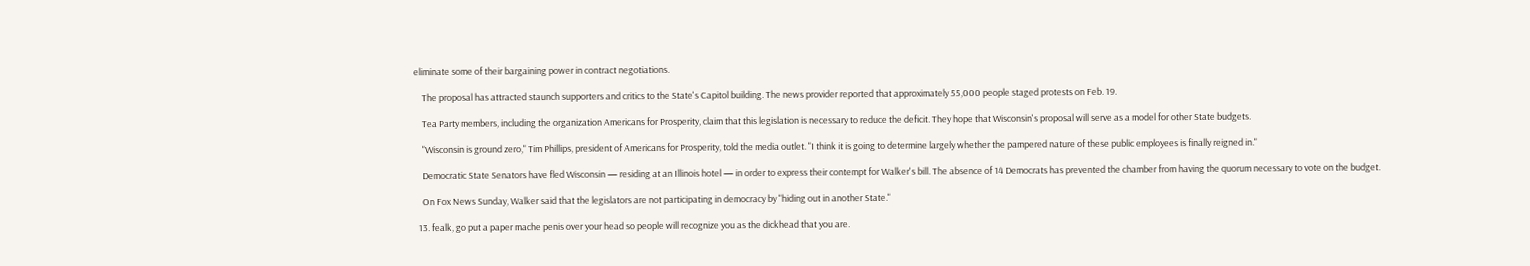eliminate some of their bargaining power in contract negotiations.

    The proposal has attracted staunch supporters and critics to the State's Capitol building. The news provider reported that approximately 55,000 people staged protests on Feb. 19.

    Tea Party members, including the organization Americans for Prosperity, claim that this legislation is necessary to reduce the deficit. They hope that Wisconsin's proposal will serve as a model for other State budgets.

    "Wisconsin is ground zero," Tim Phillips, president of Americans for Prosperity, told the media outlet. "I think it is going to determine largely whether the pampered nature of these public employees is finally reigned in."

    Democratic State Senators have fled Wisconsin — residing at an Illinois hotel — in order to express their contempt for Walker's bill. The absence of 14 Democrats has prevented the chamber from having the quorum necessary to vote on the budget.

    On Fox News Sunday, Walker said that the legislators are not participating in democracy by "hiding out in another State."

  13. fealk, go put a paper mache penis over your head so people will recognize you as the dickhead that you are.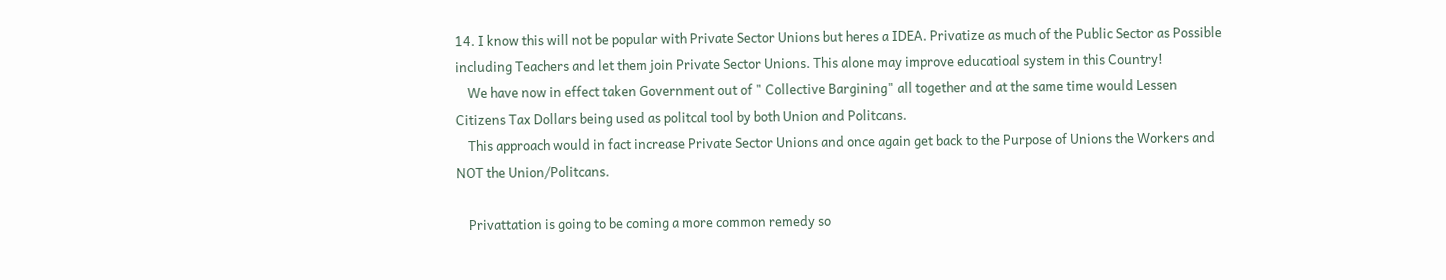14. I know this will not be popular with Private Sector Unions but heres a IDEA. Privatize as much of the Public Sector as Possible including Teachers and let them join Private Sector Unions. This alone may improve educatioal system in this Country!
    We have now in effect taken Government out of " Collective Bargining" all together and at the same time would Lessen Citizens Tax Dollars being used as politcal tool by both Union and Politcans.
    This approach would in fact increase Private Sector Unions and once again get back to the Purpose of Unions the Workers and NOT the Union/Politcans.

    Privattation is going to be coming a more common remedy so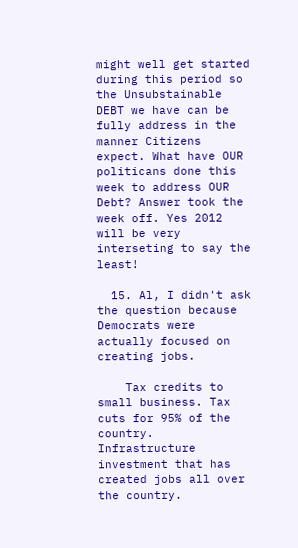might well get started during this period so the Unsubstainable DEBT we have can be fully address in the manner Citizens expect. What have OUR politicans done this week to address OUR Debt? Answer took the week off. Yes 2012 will be very interseting to say the least!

  15. Al, I didn't ask the question because Democrats were actually focused on creating jobs.

    Tax credits to small business. Tax cuts for 95% of the country. Infrastructure investment that has created jobs all over the country.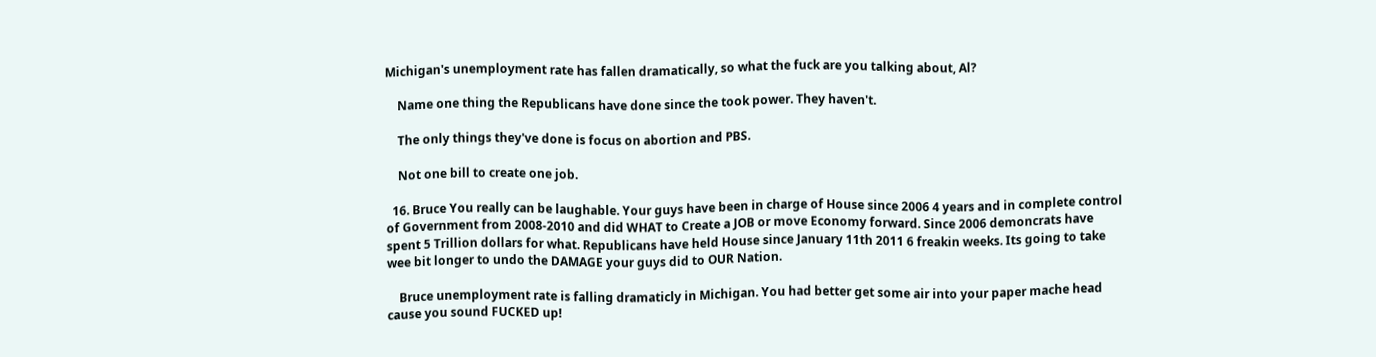Michigan's unemployment rate has fallen dramatically, so what the fuck are you talking about, Al?

    Name one thing the Republicans have done since the took power. They haven't.

    The only things they've done is focus on abortion and PBS.

    Not one bill to create one job.

  16. Bruce You really can be laughable. Your guys have been in charge of House since 2006 4 years and in complete control of Government from 2008-2010 and did WHAT to Create a JOB or move Economy forward. Since 2006 demoncrats have spent 5 Trillion dollars for what. Republicans have held House since January 11th 2011 6 freakin weeks. Its going to take wee bit longer to undo the DAMAGE your guys did to OUR Nation.

    Bruce unemployment rate is falling dramaticly in Michigan. You had better get some air into your paper mache head cause you sound FUCKED up!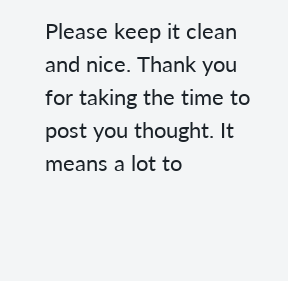Please keep it clean and nice. Thank you for taking the time to post you thought. It means a lot to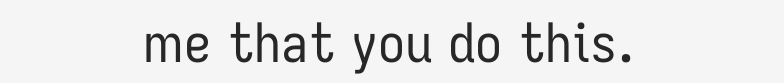me that you do this.